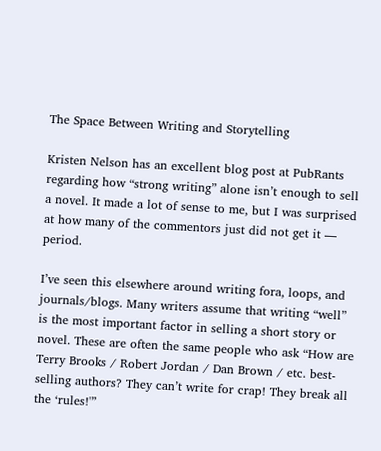The Space Between Writing and Storytelling

Kristen Nelson has an excellent blog post at PubRants regarding how “strong writing” alone isn’t enough to sell a novel. It made a lot of sense to me, but I was surprised at how many of the commentors just did not get it — period.

I’ve seen this elsewhere around writing fora, loops, and journals/blogs. Many writers assume that writing “well” is the most important factor in selling a short story or novel. These are often the same people who ask “How are Terry Brooks / Robert Jordan / Dan Brown / etc. best-selling authors? They can’t write for crap! They break all the ‘rules!'”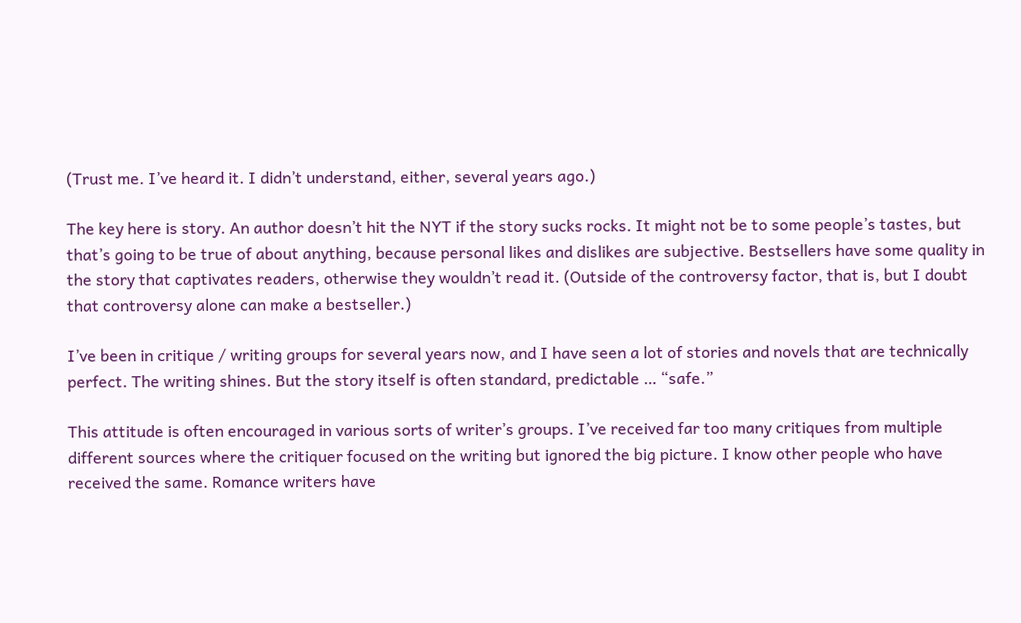(Trust me. I’ve heard it. I didn’t understand, either, several years ago.)

The key here is story. An author doesn’t hit the NYT if the story sucks rocks. It might not be to some people’s tastes, but that’s going to be true of about anything, because personal likes and dislikes are subjective. Bestsellers have some quality in the story that captivates readers, otherwise they wouldn’t read it. (Outside of the controversy factor, that is, but I doubt that controversy alone can make a bestseller.)

I’ve been in critique / writing groups for several years now, and I have seen a lot of stories and novels that are technically perfect. The writing shines. But the story itself is often standard, predictable … “safe.”

This attitude is often encouraged in various sorts of writer’s groups. I’ve received far too many critiques from multiple different sources where the critiquer focused on the writing but ignored the big picture. I know other people who have received the same. Romance writers have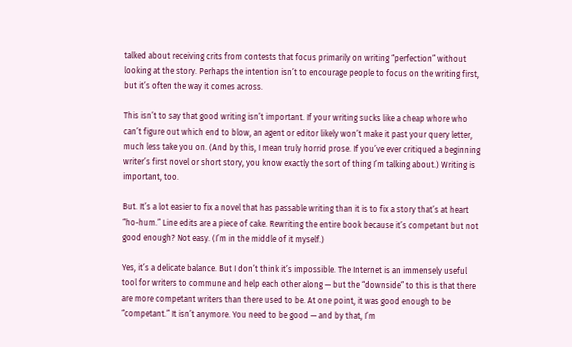talked about receiving crits from contests that focus primarily on writing “perfection” without looking at the story. Perhaps the intention isn’t to encourage people to focus on the writing first, but it’s often the way it comes across.

This isn’t to say that good writing isn’t important. If your writing sucks like a cheap whore who can’t figure out which end to blow, an agent or editor likely won’t make it past your query letter, much less take you on. (And by this, I mean truly horrid prose. If you’ve ever critiqued a beginning writer’s first novel or short story, you know exactly the sort of thing I’m talking about.) Writing is important, too.

But. It’s a lot easier to fix a novel that has passable writing than it is to fix a story that’s at heart “ho-hum.” Line edits are a piece of cake. Rewriting the entire book because it’s competant but not good enough? Not easy. (I’m in the middle of it myself.)

Yes, it’s a delicate balance. But I don’t think it’s impossible. The Internet is an immensely useful tool for writers to commune and help each other along — but the “downside” to this is that there are more competant writers than there used to be. At one point, it was good enough to be “competant.” It isn’t anymore. You need to be good — and by that, I’m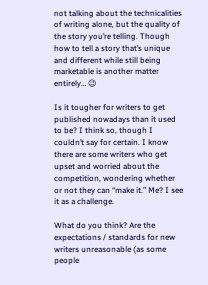not talking about the technicalities of writing alone, but the quality of the story you’re telling. Though how to tell a story that’s unique and different while still being marketable is another matter entirely… 😉

Is it tougher for writers to get published nowadays than it used to be? I think so, though I couldn’t say for certain. I know there are some writers who get upset and worried about the competition, wondering whether or not they can “make it.” Me? I see it as a challenge.

What do you think? Are the expectations / standards for new writers unreasonable (as some people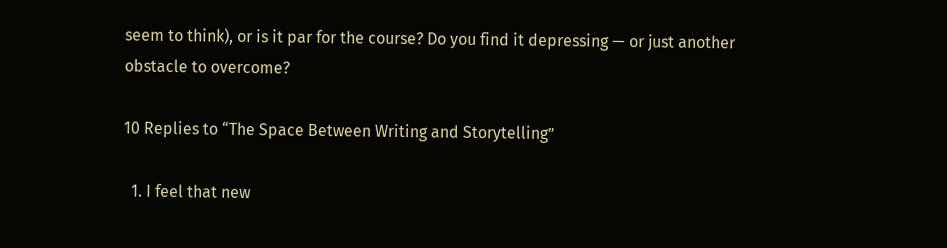seem to think), or is it par for the course? Do you find it depressing — or just another obstacle to overcome?

10 Replies to “The Space Between Writing and Storytelling”

  1. I feel that new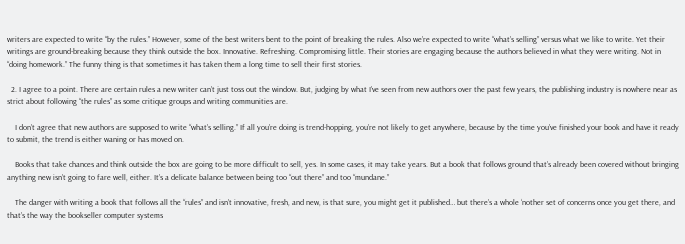writers are expected to write “by the rules.” However, some of the best writers bent to the point of breaking the rules. Also we’re expected to write “what’s selling” versus what we like to write. Yet their writings are ground-breaking because they think outside the box. Innovative. Refreshing. Compromising little. Their stories are engaging because the authors believed in what they were writing. Not in “doing homework.” The funny thing is that sometimes it has taken them a long time to sell their first stories.

  2. I agree to a point. There are certain rules a new writer can’t just toss out the window. But, judging by what I’ve seen from new authors over the past few years, the publishing industry is nowhere near as strict about following “the rules” as some critique groups and writing communities are.

    I don’t agree that new authors are supposed to write “what’s selling.” If all you’re doing is trend-hopping, you’re not likely to get anywhere, because by the time you’ve finished your book and have it ready to submit, the trend is either waning or has moved on.

    Books that take chances and think outside the box are going to be more difficult to sell, yes. In some cases, it may take years. But a book that follows ground that’s already been covered without bringing anything new isn’t going to fare well, either. It’s a delicate balance between being too “out there” and too “mundane.”

    The danger with writing a book that follows all the “rules” and isn’t innovative, fresh, and new, is that sure, you might get it published… but there’s a whole ‘nother set of concerns once you get there, and that’s the way the bookseller computer systems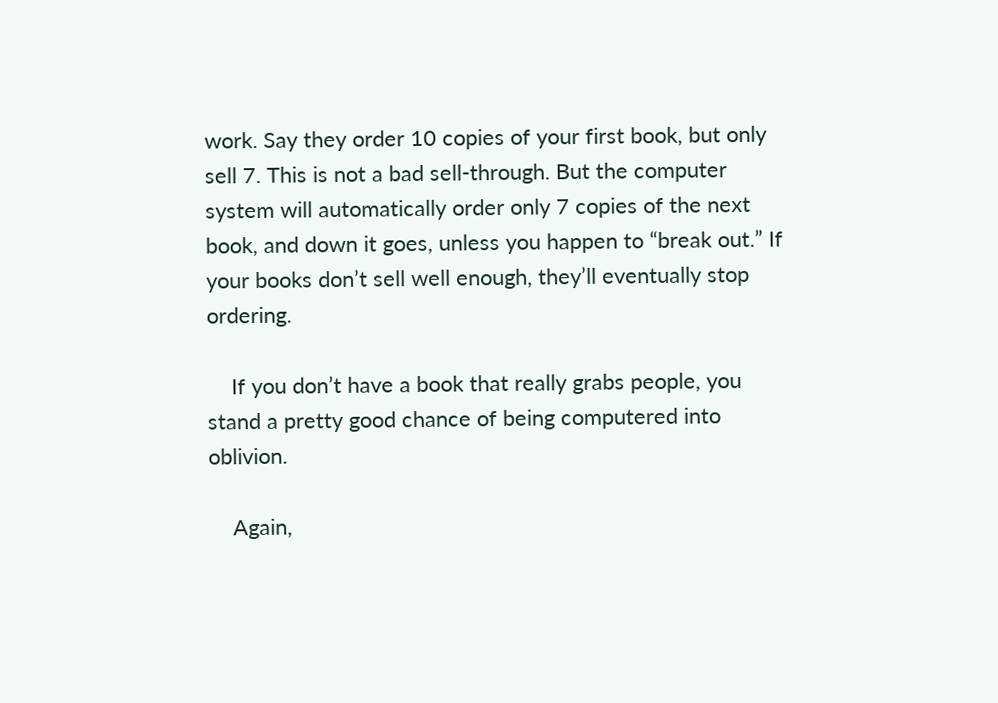work. Say they order 10 copies of your first book, but only sell 7. This is not a bad sell-through. But the computer system will automatically order only 7 copies of the next book, and down it goes, unless you happen to “break out.” If your books don’t sell well enough, they’ll eventually stop ordering.

    If you don’t have a book that really grabs people, you stand a pretty good chance of being computered into oblivion.

    Again,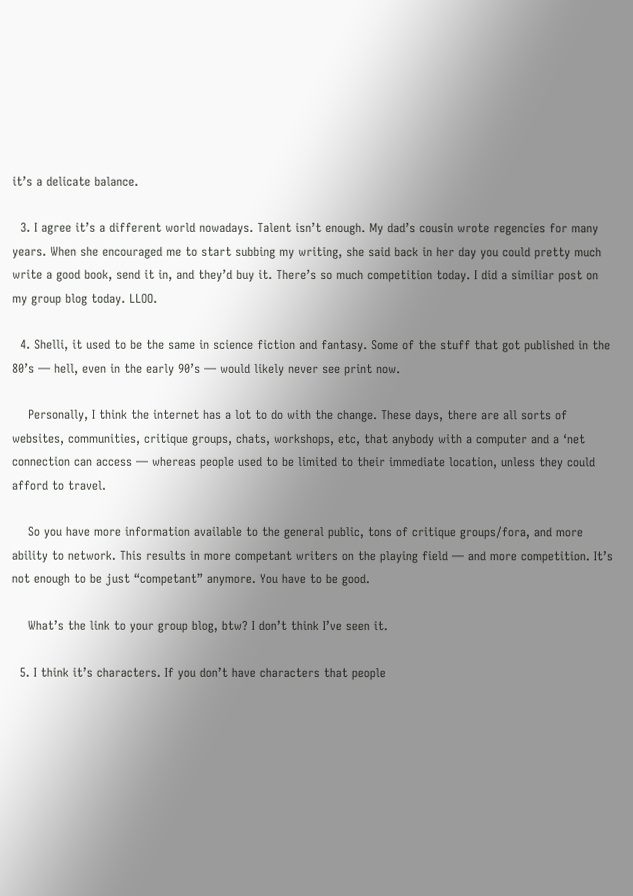it’s a delicate balance.

  3. I agree it’s a different world nowadays. Talent isn’t enough. My dad’s cousin wrote regencies for many years. When she encouraged me to start subbing my writing, she said back in her day you could pretty much write a good book, send it in, and they’d buy it. There’s so much competition today. I did a similiar post on my group blog today. LLOO.

  4. Shelli, it used to be the same in science fiction and fantasy. Some of the stuff that got published in the 80’s — hell, even in the early 90’s — would likely never see print now.

    Personally, I think the internet has a lot to do with the change. These days, there are all sorts of websites, communities, critique groups, chats, workshops, etc, that anybody with a computer and a ‘net connection can access — whereas people used to be limited to their immediate location, unless they could afford to travel.

    So you have more information available to the general public, tons of critique groups/fora, and more ability to network. This results in more competant writers on the playing field — and more competition. It’s not enough to be just “competant” anymore. You have to be good.

    What’s the link to your group blog, btw? I don’t think I’ve seen it.

  5. I think it’s characters. If you don’t have characters that people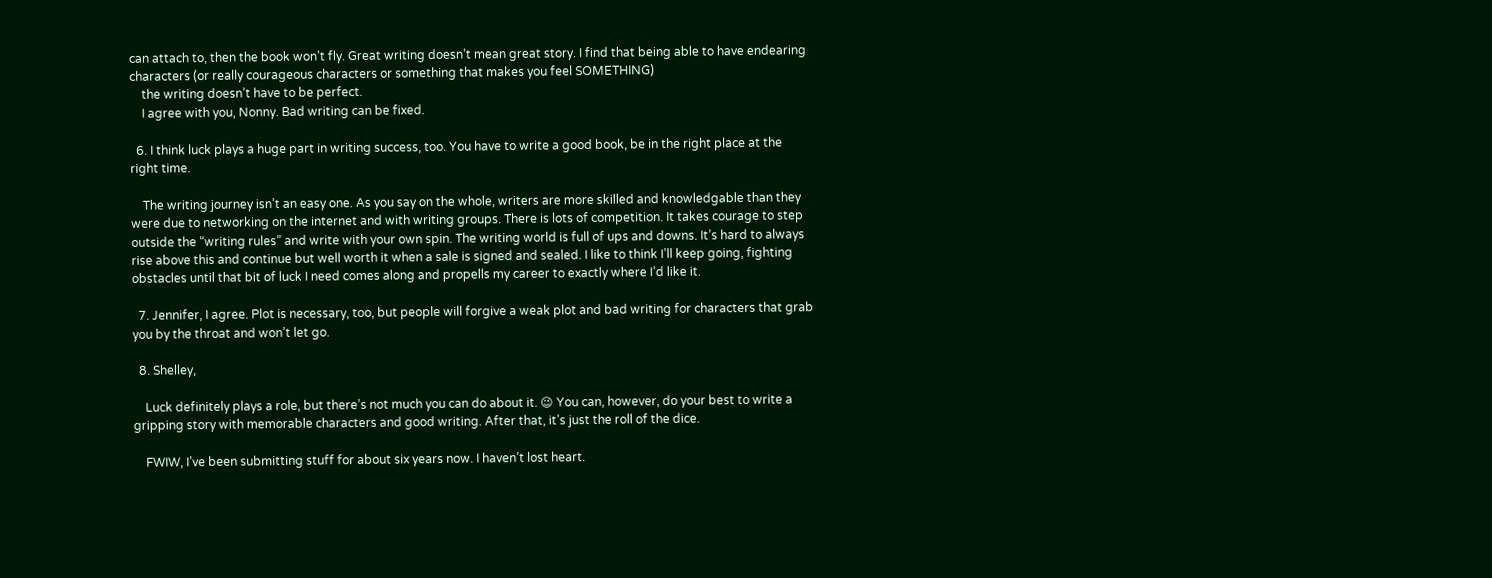can attach to, then the book won’t fly. Great writing doesn’t mean great story. I find that being able to have endearing characters (or really courageous characters or something that makes you feel SOMETHING)
    the writing doesn’t have to be perfect.
    I agree with you, Nonny. Bad writing can be fixed.

  6. I think luck plays a huge part in writing success, too. You have to write a good book, be in the right place at the right time.

    The writing journey isn’t an easy one. As you say on the whole, writers are more skilled and knowledgable than they were due to networking on the internet and with writing groups. There is lots of competition. It takes courage to step outside the “writing rules” and write with your own spin. The writing world is full of ups and downs. It’s hard to always rise above this and continue but well worth it when a sale is signed and sealed. I like to think I’ll keep going, fighting obstacles until that bit of luck I need comes along and propells my career to exactly where I’d like it.

  7. Jennifer, I agree. Plot is necessary, too, but people will forgive a weak plot and bad writing for characters that grab you by the throat and won’t let go.

  8. Shelley,

    Luck definitely plays a role, but there’s not much you can do about it. 😉 You can, however, do your best to write a gripping story with memorable characters and good writing. After that, it’s just the roll of the dice.

    FWIW, I’ve been submitting stuff for about six years now. I haven’t lost heart.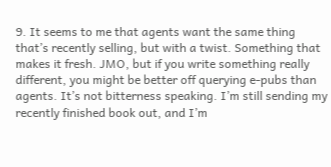9. It seems to me that agents want the same thing that’s recently selling, but with a twist. Something that makes it fresh. JMO, but if you write something really different, you might be better off querying e-pubs than agents. It’s not bitterness speaking. I’m still sending my recently finished book out, and I’m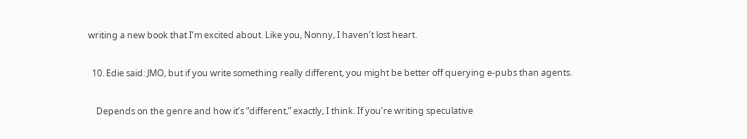writing a new book that I’m excited about. Like you, Nonny, I haven’t lost heart.

  10. Edie said: JMO, but if you write something really different, you might be better off querying e-pubs than agents.

    Depends on the genre and how it’s “different,” exactly, I think. If you’re writing speculative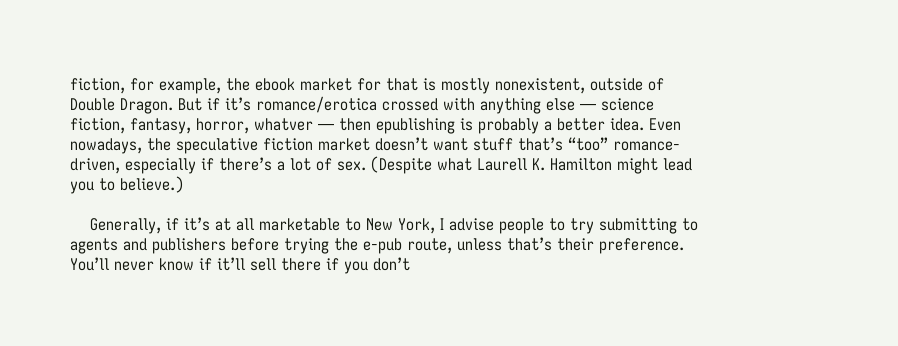fiction, for example, the ebook market for that is mostly nonexistent, outside of Double Dragon. But if it’s romance/erotica crossed with anything else — science fiction, fantasy, horror, whatver — then epublishing is probably a better idea. Even nowadays, the speculative fiction market doesn’t want stuff that’s “too” romance-driven, especially if there’s a lot of sex. (Despite what Laurell K. Hamilton might lead you to believe.)

    Generally, if it’s at all marketable to New York, I advise people to try submitting to agents and publishers before trying the e-pub route, unless that’s their preference. You’ll never know if it’ll sell there if you don’t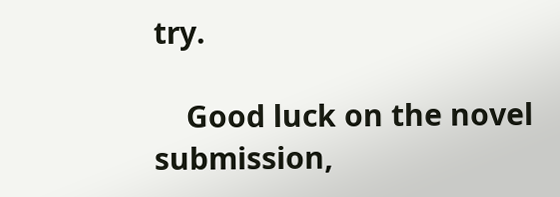try.

    Good luck on the novel submission,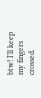btw! I’ll keep my fingers crossed.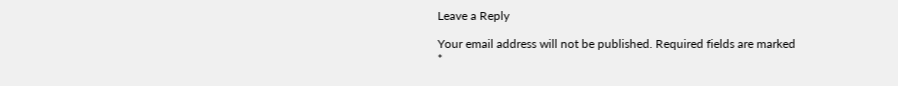Leave a Reply

Your email address will not be published. Required fields are marked *